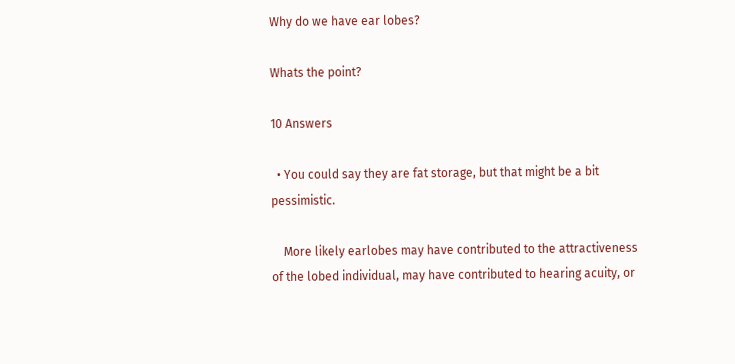Why do we have ear lobes?

Whats the point?

10 Answers

  • You could say they are fat storage, but that might be a bit pessimistic.

    More likely earlobes may have contributed to the attractiveness of the lobed individual, may have contributed to hearing acuity, or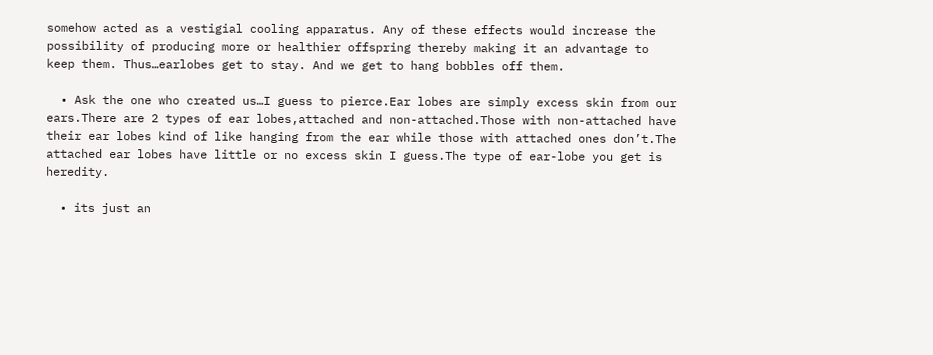somehow acted as a vestigial cooling apparatus. Any of these effects would increase the possibility of producing more or healthier offspring thereby making it an advantage to keep them. Thus…earlobes get to stay. And we get to hang bobbles off them.

  • Ask the one who created us…I guess to pierce.Ear lobes are simply excess skin from our ears.There are 2 types of ear lobes,attached and non-attached.Those with non-attached have their ear lobes kind of like hanging from the ear while those with attached ones don’t.The attached ear lobes have little or no excess skin I guess.The type of ear-lobe you get is heredity.

  • its just an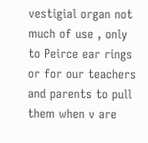vestigial organ not much of use , only to Peirce ear rings or for our teachers and parents to pull them when v are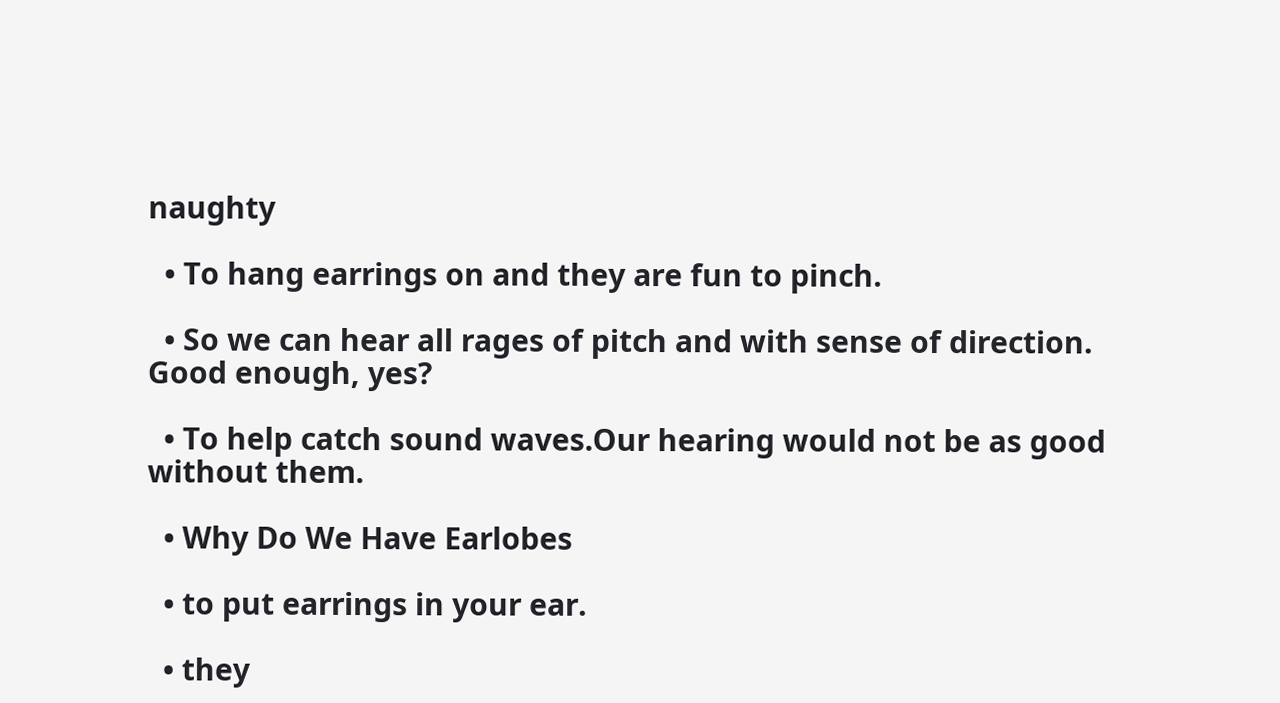naughty

  • To hang earrings on and they are fun to pinch.

  • So we can hear all rages of pitch and with sense of direction. Good enough, yes?

  • To help catch sound waves.Our hearing would not be as good without them.

  • Why Do We Have Earlobes

  • to put earrings in your ear.

  • they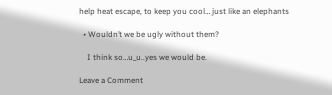help heat escape, to keep you cool… just like an elephants

  • Wouldn’t we be ugly without them?

    I think so…u_u..yes we would be.

Leave a Comment